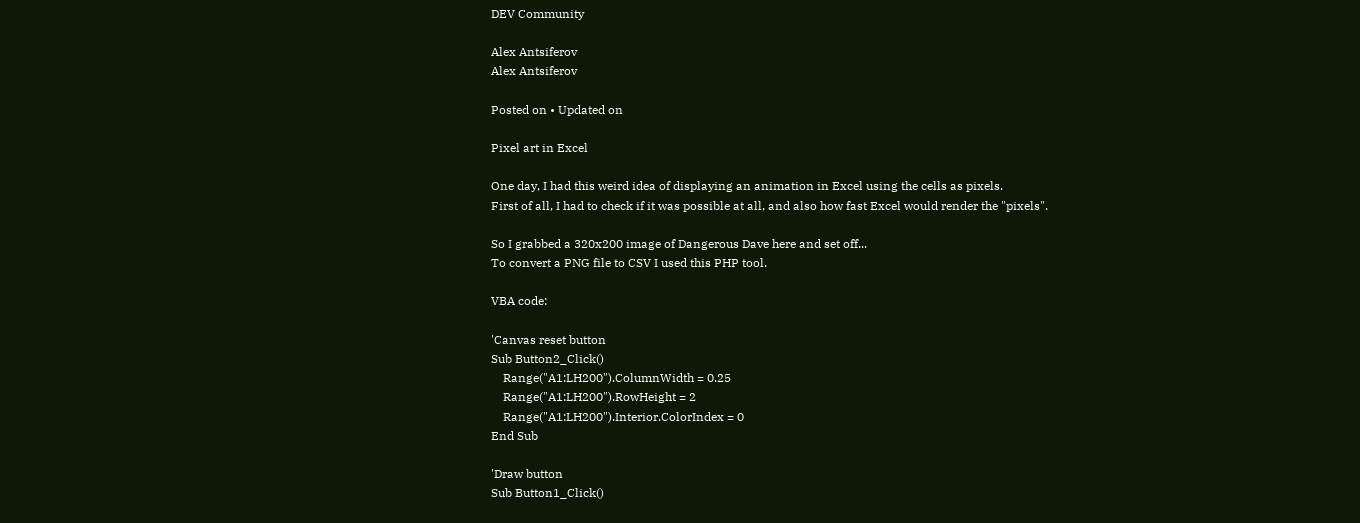DEV Community

Alex Antsiferov
Alex Antsiferov

Posted on • Updated on

Pixel art in Excel

One day, I had this weird idea of displaying an animation in Excel using the cells as pixels.
First of all, I had to check if it was possible at all, and also how fast Excel would render the "pixels".

So I grabbed a 320x200 image of Dangerous Dave here and set off...
To convert a PNG file to CSV I used this PHP tool.

VBA code:

'Canvas reset button
Sub Button2_Click()
    Range("A1:LH200").ColumnWidth = 0.25
    Range("A1:LH200").RowHeight = 2
    Range("A1:LH200").Interior.ColorIndex = 0
End Sub

'Draw button
Sub Button1_Click()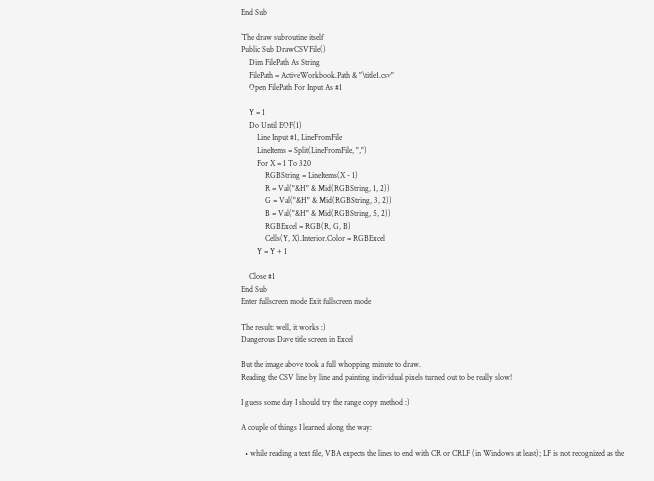End Sub

`The draw subroutine itself
Public Sub DrawCSVFile()
    Dim FilePath As String
    FilePath = ActiveWorkbook.Path & "\title1.csv"
    Open FilePath For Input As #1

    Y = 1
    Do Until EOF(1)
        Line Input #1, LineFromFile
        LineItems = Split(LineFromFile, ",")
        For X = 1 To 320
            RGBString = LineItems(X - 1)
            R = Val("&H" & Mid(RGBString, 1, 2))
            G = Val("&H" & Mid(RGBString, 3, 2))
            B = Val("&H" & Mid(RGBString, 5, 2))
            RGBExcel = RGB(R, G, B)
            Cells(Y, X).Interior.Color = RGBExcel
        Y = Y + 1

    Close #1
End Sub
Enter fullscreen mode Exit fullscreen mode

The result: well, it works :)
Dangerous Dave title screen in Excel

But the image above took a full whopping minute to draw.
Reading the CSV line by line and painting individual pixels turned out to be really slow!

I guess some day I should try the range copy method :)

A couple of things I learned along the way:

  • while reading a text file, VBA expects the lines to end with CR or CRLF (in Windows at least); LF is not recognized as the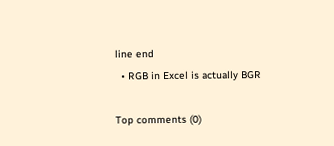line end
  • RGB in Excel is actually BGR

Top comments (0)